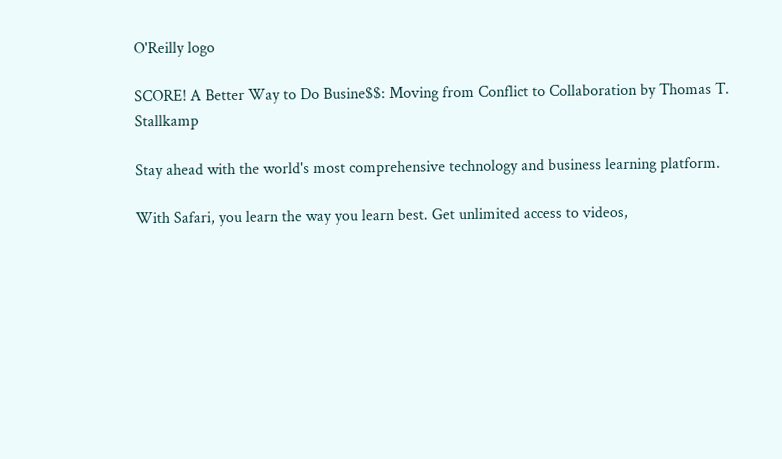O'Reilly logo

SCORE! A Better Way to Do Busine$$: Moving from Conflict to Collaboration by Thomas T. Stallkamp

Stay ahead with the world's most comprehensive technology and business learning platform.

With Safari, you learn the way you learn best. Get unlimited access to videos,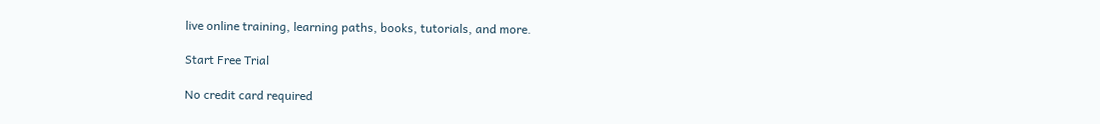live online training, learning paths, books, tutorials, and more.

Start Free Trial

No credit card required